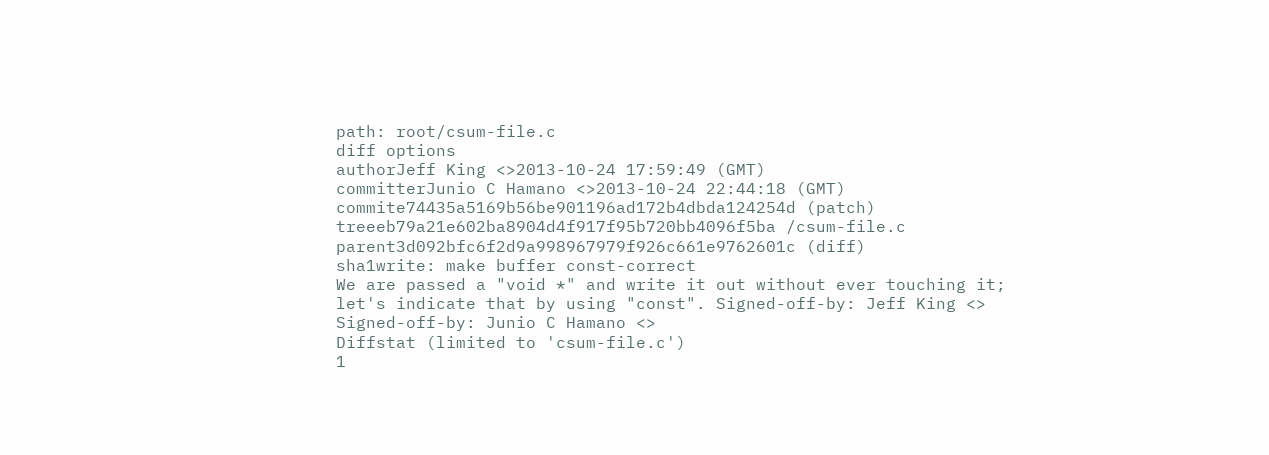path: root/csum-file.c
diff options
authorJeff King <>2013-10-24 17:59:49 (GMT)
committerJunio C Hamano <>2013-10-24 22:44:18 (GMT)
commite74435a5169b56be901196ad172b4dbda124254d (patch)
treeeb79a21e602ba8904d4f917f95b720bb4096f5ba /csum-file.c
parent3d092bfc6f2d9a998967979f926c661e9762601c (diff)
sha1write: make buffer const-correct
We are passed a "void *" and write it out without ever touching it; let's indicate that by using "const". Signed-off-by: Jeff King <> Signed-off-by: Junio C Hamano <>
Diffstat (limited to 'csum-file.c')
1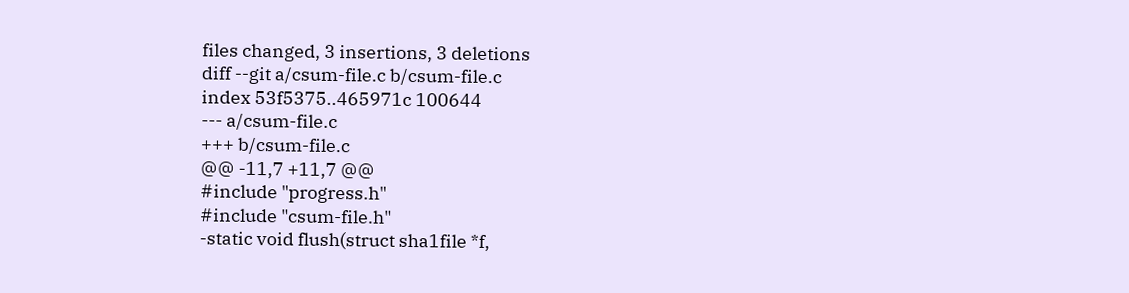files changed, 3 insertions, 3 deletions
diff --git a/csum-file.c b/csum-file.c
index 53f5375..465971c 100644
--- a/csum-file.c
+++ b/csum-file.c
@@ -11,7 +11,7 @@
#include "progress.h"
#include "csum-file.h"
-static void flush(struct sha1file *f,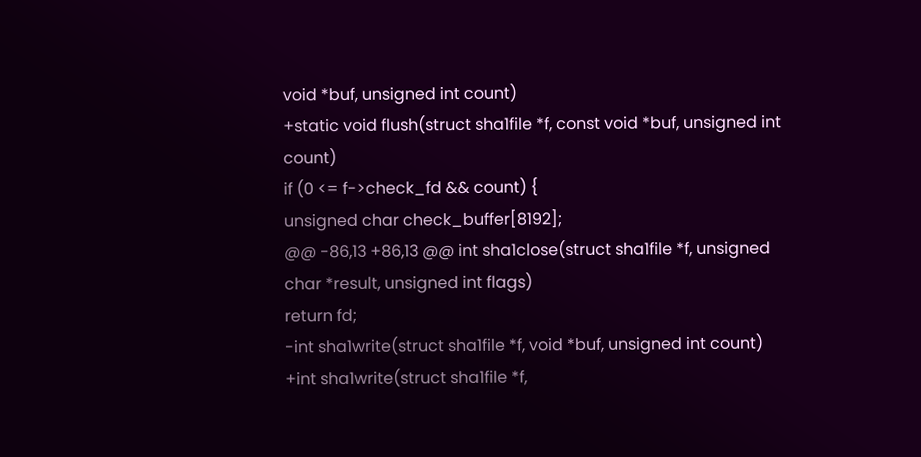void *buf, unsigned int count)
+static void flush(struct sha1file *f, const void *buf, unsigned int count)
if (0 <= f->check_fd && count) {
unsigned char check_buffer[8192];
@@ -86,13 +86,13 @@ int sha1close(struct sha1file *f, unsigned char *result, unsigned int flags)
return fd;
-int sha1write(struct sha1file *f, void *buf, unsigned int count)
+int sha1write(struct sha1file *f,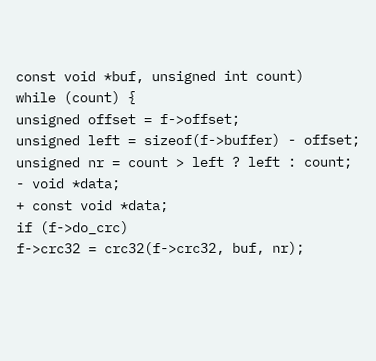const void *buf, unsigned int count)
while (count) {
unsigned offset = f->offset;
unsigned left = sizeof(f->buffer) - offset;
unsigned nr = count > left ? left : count;
- void *data;
+ const void *data;
if (f->do_crc)
f->crc32 = crc32(f->crc32, buf, nr);